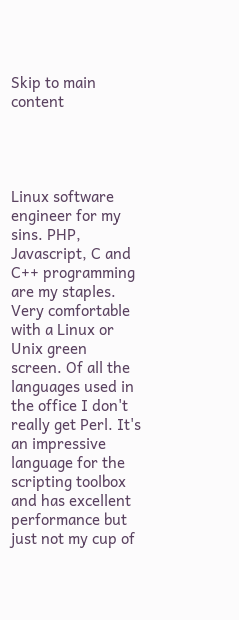Skip to main content




Linux software engineer for my sins. PHP, Javascript, C and C++ programming are my staples. Very comfortable with a Linux or Unix green screen. Of all the languages used in the office I don't really get Perl. It's an impressive language for the scripting toolbox and has excellent performance but just not my cup of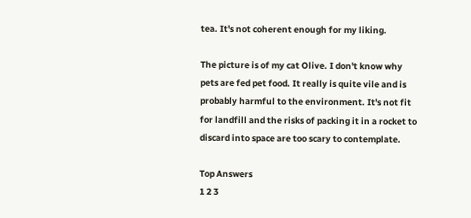tea. It's not coherent enough for my liking.

The picture is of my cat Olive. I don't know why pets are fed pet food. It really is quite vile and is probably harmful to the environment. It's not fit for landfill and the risks of packing it in a rocket to discard into space are too scary to contemplate.

Top Answers
1 2 3